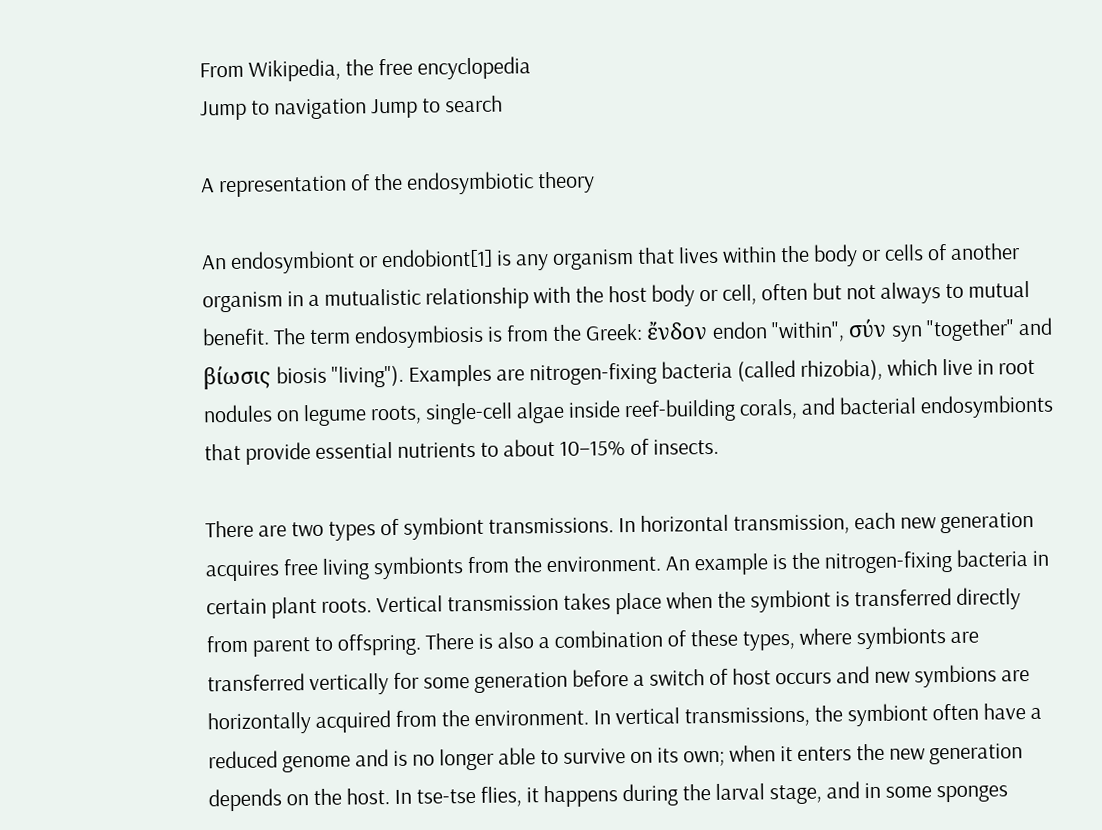From Wikipedia, the free encyclopedia
Jump to navigation Jump to search

A representation of the endosymbiotic theory

An endosymbiont or endobiont[1] is any organism that lives within the body or cells of another organism in a mutualistic relationship with the host body or cell, often but not always to mutual benefit. The term endosymbiosis is from the Greek: ἔνδον endon "within", σύν syn "together" and βίωσις biosis "living"). Examples are nitrogen-fixing bacteria (called rhizobia), which live in root nodules on legume roots, single-cell algae inside reef-building corals, and bacterial endosymbionts that provide essential nutrients to about 10–15% of insects.

There are two types of symbiont transmissions. In horizontal transmission, each new generation acquires free living symbionts from the environment. An example is the nitrogen-fixing bacteria in certain plant roots. Vertical transmission takes place when the symbiont is transferred directly from parent to offspring. There is also a combination of these types, where symbionts are transferred vertically for some generation before a switch of host occurs and new symbions are horizontally acquired from the environment. In vertical transmissions, the symbiont often have a reduced genome and is no longer able to survive on its own; when it enters the new generation depends on the host. In tse-tse flies, it happens during the larval stage, and in some sponges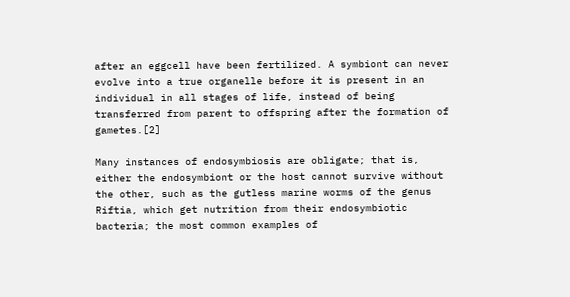after an eggcell have been fertilized. A symbiont can never evolve into a true organelle before it is present in an individual in all stages of life, instead of being transferred from parent to offspring after the formation of gametes.[2]

Many instances of endosymbiosis are obligate; that is, either the endosymbiont or the host cannot survive without the other, such as the gutless marine worms of the genus Riftia, which get nutrition from their endosymbiotic bacteria; the most common examples of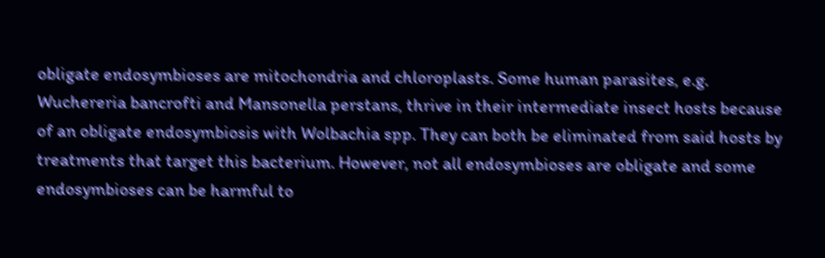obligate endosymbioses are mitochondria and chloroplasts. Some human parasites, e.g. Wuchereria bancrofti and Mansonella perstans, thrive in their intermediate insect hosts because of an obligate endosymbiosis with Wolbachia spp. They can both be eliminated from said hosts by treatments that target this bacterium. However, not all endosymbioses are obligate and some endosymbioses can be harmful to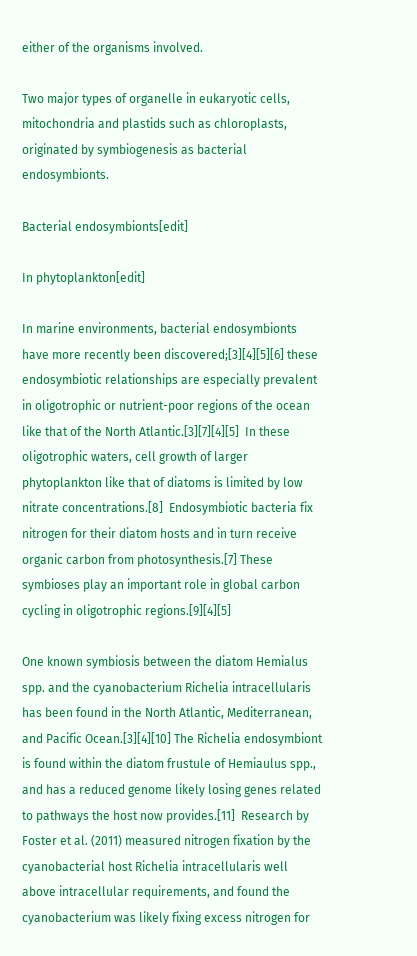either of the organisms involved.

Two major types of organelle in eukaryotic cells, mitochondria and plastids such as chloroplasts, originated by symbiogenesis as bacterial endosymbionts.

Bacterial endosymbionts[edit]

In phytoplankton[edit]

In marine environments, bacterial endosymbionts have more recently been discovered;[3][4][5][6] these endosymbiotic relationships are especially prevalent in oligotrophic or nutrient-poor regions of the ocean like that of the North Atlantic.[3][7][4][5]  In these oligotrophic waters, cell growth of larger phytoplankton like that of diatoms is limited by low nitrate concentrations.[8]  Endosymbiotic bacteria fix nitrogen for their diatom hosts and in turn receive organic carbon from photosynthesis.[7] These symbioses play an important role in global carbon cycling in oligotrophic regions.[9][4][5]

One known symbiosis between the diatom Hemialus spp. and the cyanobacterium Richelia intracellularis has been found in the North Atlantic, Mediterranean, and Pacific Ocean.[3][4][10] The Richelia endosymbiont is found within the diatom frustule of Hemiaulus spp., and has a reduced genome likely losing genes related to pathways the host now provides.[11]  Research by Foster et al. (2011) measured nitrogen fixation by the cyanobacterial host Richelia intracellularis well above intracellular requirements, and found the cyanobacterium was likely fixing excess nitrogen for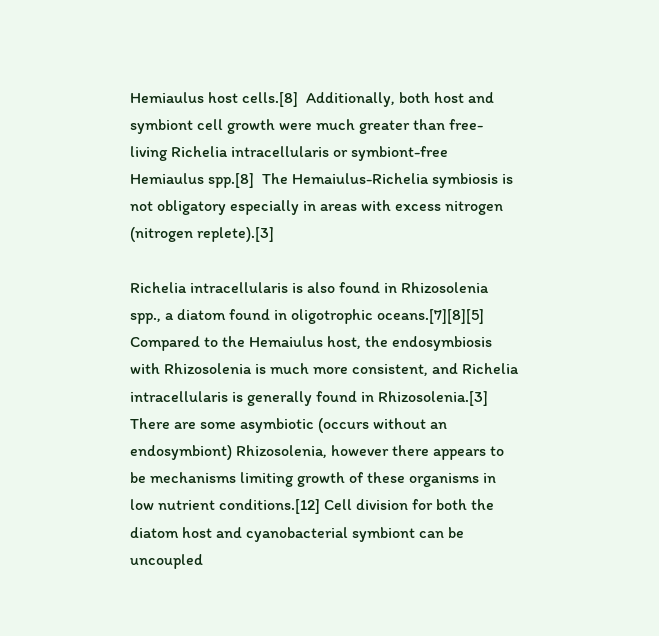Hemiaulus host cells.[8]  Additionally, both host and symbiont cell growth were much greater than free-living Richelia intracellularis or symbiont-free Hemiaulus spp.[8]  The Hemaiulus-Richelia symbiosis is not obligatory especially in areas with excess nitrogen (nitrogen replete).[3]

Richelia intracellularis is also found in Rhizosolenia spp., a diatom found in oligotrophic oceans.[7][8][5] Compared to the Hemaiulus host, the endosymbiosis with Rhizosolenia is much more consistent, and Richelia intracellularis is generally found in Rhizosolenia.[3] There are some asymbiotic (occurs without an endosymbiont) Rhizosolenia, however there appears to be mechanisms limiting growth of these organisms in low nutrient conditions.[12] Cell division for both the diatom host and cyanobacterial symbiont can be uncoupled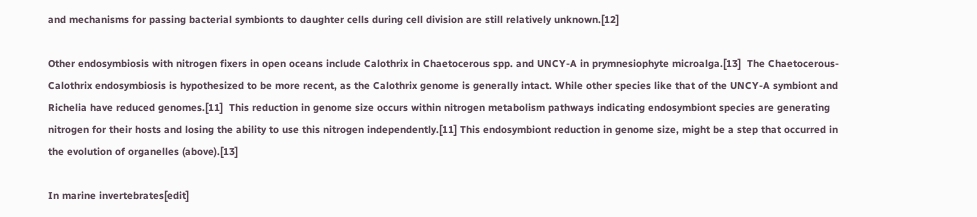and mechanisms for passing bacterial symbionts to daughter cells during cell division are still relatively unknown.[12]

Other endosymbiosis with nitrogen fixers in open oceans include Calothrix in Chaetocerous spp. and UNCY-A in prymnesiophyte microalga.[13]  The Chaetocerous-Calothrix endosymbiosis is hypothesized to be more recent, as the Calothrix genome is generally intact. While other species like that of the UNCY-A symbiont and Richelia have reduced genomes.[11]  This reduction in genome size occurs within nitrogen metabolism pathways indicating endosymbiont species are generating nitrogen for their hosts and losing the ability to use this nitrogen independently.[11] This endosymbiont reduction in genome size, might be a step that occurred in the evolution of organelles (above).[13]

In marine invertebrates[edit]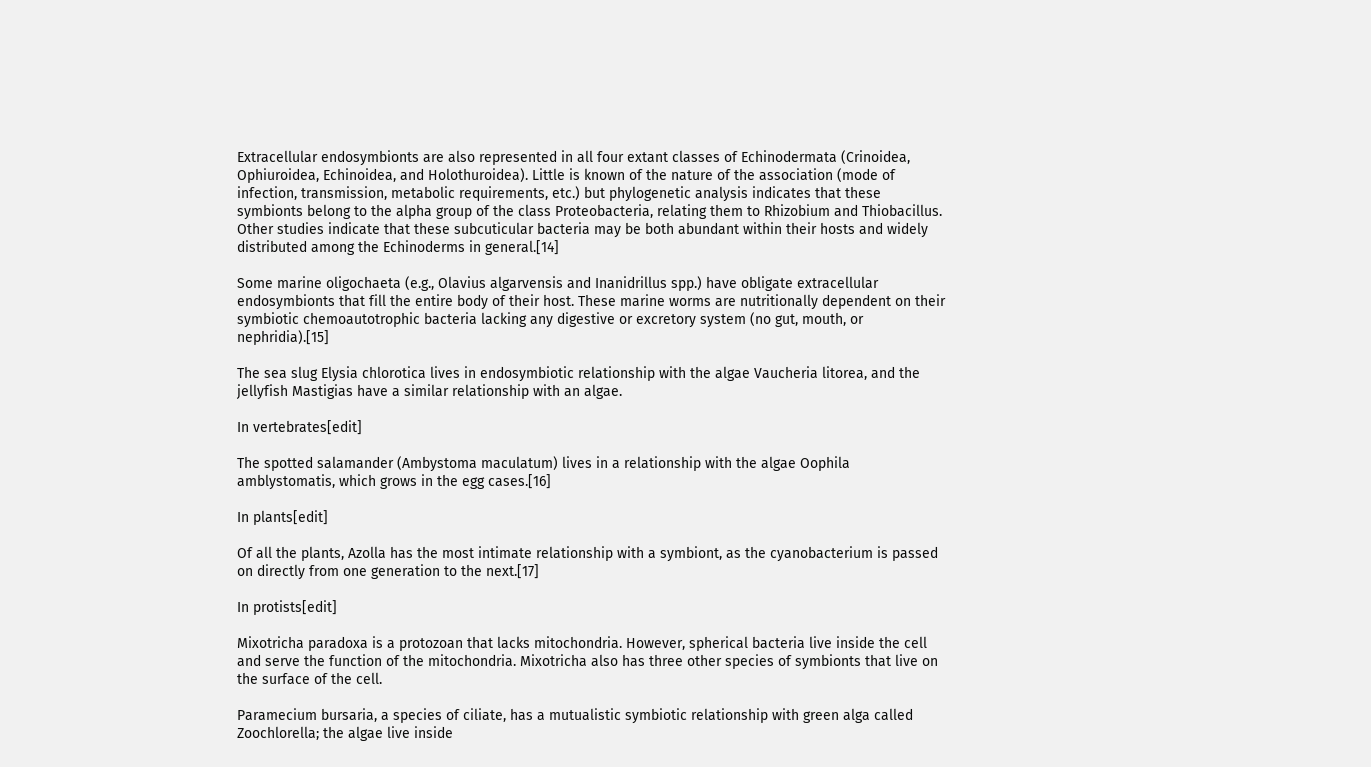Extracellular endosymbionts are also represented in all four extant classes of Echinodermata (Crinoidea, Ophiuroidea, Echinoidea, and Holothuroidea). Little is known of the nature of the association (mode of infection, transmission, metabolic requirements, etc.) but phylogenetic analysis indicates that these symbionts belong to the alpha group of the class Proteobacteria, relating them to Rhizobium and Thiobacillus. Other studies indicate that these subcuticular bacteria may be both abundant within their hosts and widely distributed among the Echinoderms in general.[14]

Some marine oligochaeta (e.g., Olavius algarvensis and Inanidrillus spp.) have obligate extracellular endosymbionts that fill the entire body of their host. These marine worms are nutritionally dependent on their symbiotic chemoautotrophic bacteria lacking any digestive or excretory system (no gut, mouth, or nephridia).[15]

The sea slug Elysia chlorotica lives in endosymbiotic relationship with the algae Vaucheria litorea, and the jellyfish Mastigias have a similar relationship with an algae.

In vertebrates[edit]

The spotted salamander (Ambystoma maculatum) lives in a relationship with the algae Oophila amblystomatis, which grows in the egg cases.[16]

In plants[edit]

Of all the plants, Azolla has the most intimate relationship with a symbiont, as the cyanobacterium is passed on directly from one generation to the next.[17]

In protists[edit]

Mixotricha paradoxa is a protozoan that lacks mitochondria. However, spherical bacteria live inside the cell and serve the function of the mitochondria. Mixotricha also has three other species of symbionts that live on the surface of the cell.

Paramecium bursaria, a species of ciliate, has a mutualistic symbiotic relationship with green alga called Zoochlorella; the algae live inside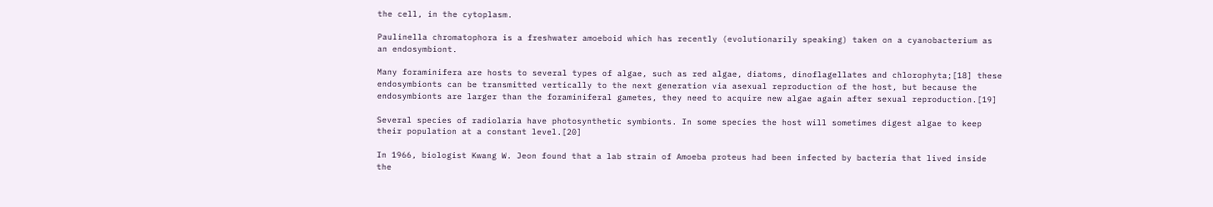the cell, in the cytoplasm.

Paulinella chromatophora is a freshwater amoeboid which has recently (evolutionarily speaking) taken on a cyanobacterium as an endosymbiont.

Many foraminifera are hosts to several types of algae, such as red algae, diatoms, dinoflagellates and chlorophyta;[18] these endosymbionts can be transmitted vertically to the next generation via asexual reproduction of the host, but because the endosymbionts are larger than the foraminiferal gametes, they need to acquire new algae again after sexual reproduction.[19]

Several species of radiolaria have photosynthetic symbionts. In some species the host will sometimes digest algae to keep their population at a constant level.[20]

In 1966, biologist Kwang W. Jeon found that a lab strain of Amoeba proteus had been infected by bacteria that lived inside the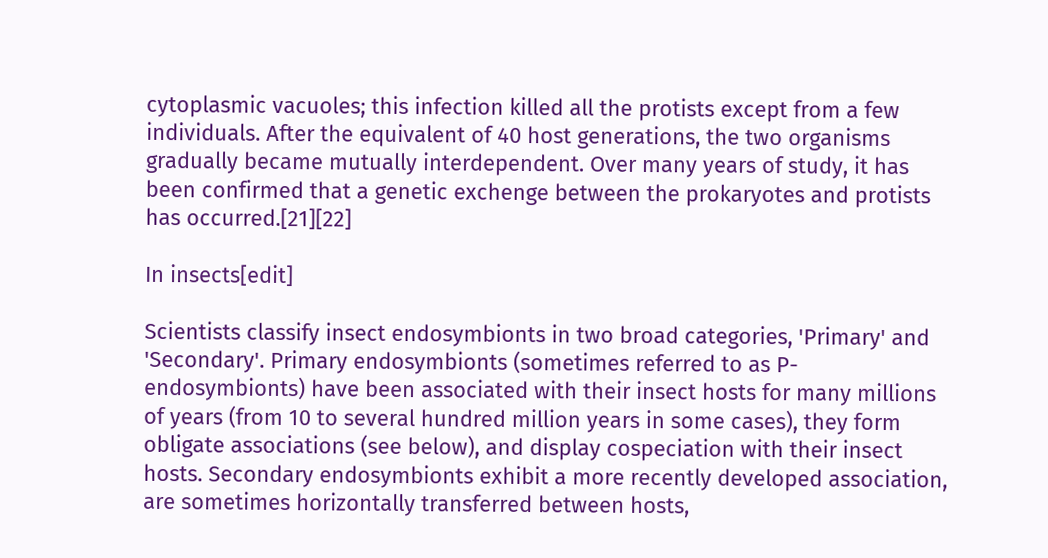cytoplasmic vacuoles; this infection killed all the protists except from a few individuals. After the equivalent of 40 host generations, the two organisms gradually became mutually interdependent. Over many years of study, it has been confirmed that a genetic exchenge between the prokaryotes and protists has occurred.[21][22]

In insects[edit]

Scientists classify insect endosymbionts in two broad categories, 'Primary' and 'Secondary'. Primary endosymbionts (sometimes referred to as P-endosymbionts) have been associated with their insect hosts for many millions of years (from 10 to several hundred million years in some cases), they form obligate associations (see below), and display cospeciation with their insect hosts. Secondary endosymbionts exhibit a more recently developed association, are sometimes horizontally transferred between hosts,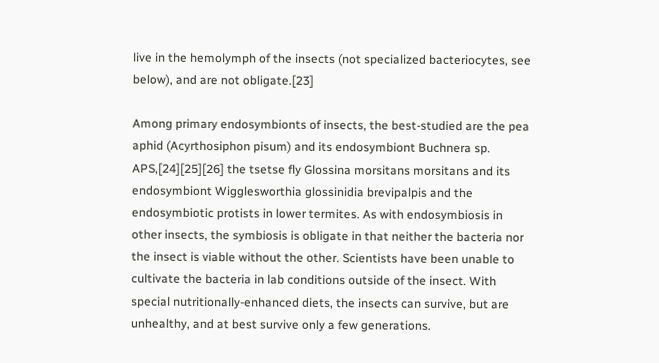live in the hemolymph of the insects (not specialized bacteriocytes, see below), and are not obligate.[23]

Among primary endosymbionts of insects, the best-studied are the pea aphid (Acyrthosiphon pisum) and its endosymbiont Buchnera sp. APS,[24][25][26] the tsetse fly Glossina morsitans morsitans and its endosymbiont Wigglesworthia glossinidia brevipalpis and the endosymbiotic protists in lower termites. As with endosymbiosis in other insects, the symbiosis is obligate in that neither the bacteria nor the insect is viable without the other. Scientists have been unable to cultivate the bacteria in lab conditions outside of the insect. With special nutritionally-enhanced diets, the insects can survive, but are unhealthy, and at best survive only a few generations.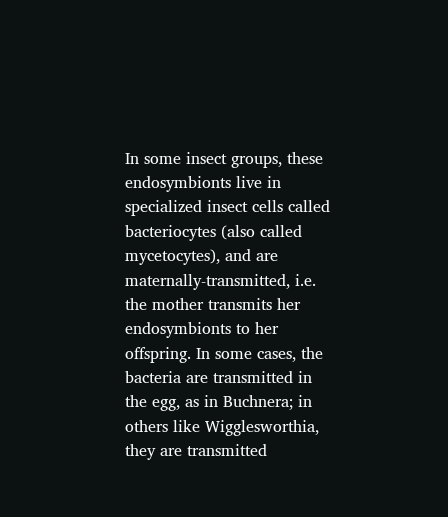In some insect groups, these endosymbionts live in specialized insect cells called bacteriocytes (also called mycetocytes), and are maternally-transmitted, i.e. the mother transmits her endosymbionts to her offspring. In some cases, the bacteria are transmitted in the egg, as in Buchnera; in others like Wigglesworthia, they are transmitted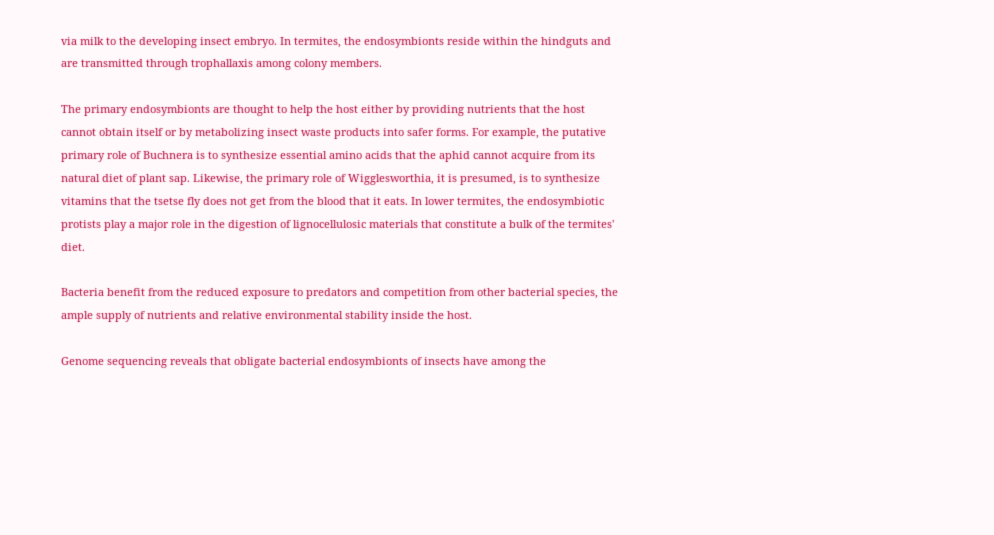via milk to the developing insect embryo. In termites, the endosymbionts reside within the hindguts and are transmitted through trophallaxis among colony members.

The primary endosymbionts are thought to help the host either by providing nutrients that the host cannot obtain itself or by metabolizing insect waste products into safer forms. For example, the putative primary role of Buchnera is to synthesize essential amino acids that the aphid cannot acquire from its natural diet of plant sap. Likewise, the primary role of Wigglesworthia, it is presumed, is to synthesize vitamins that the tsetse fly does not get from the blood that it eats. In lower termites, the endosymbiotic protists play a major role in the digestion of lignocellulosic materials that constitute a bulk of the termites' diet.

Bacteria benefit from the reduced exposure to predators and competition from other bacterial species, the ample supply of nutrients and relative environmental stability inside the host.

Genome sequencing reveals that obligate bacterial endosymbionts of insects have among the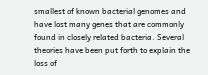smallest of known bacterial genomes and have lost many genes that are commonly found in closely related bacteria. Several theories have been put forth to explain the loss of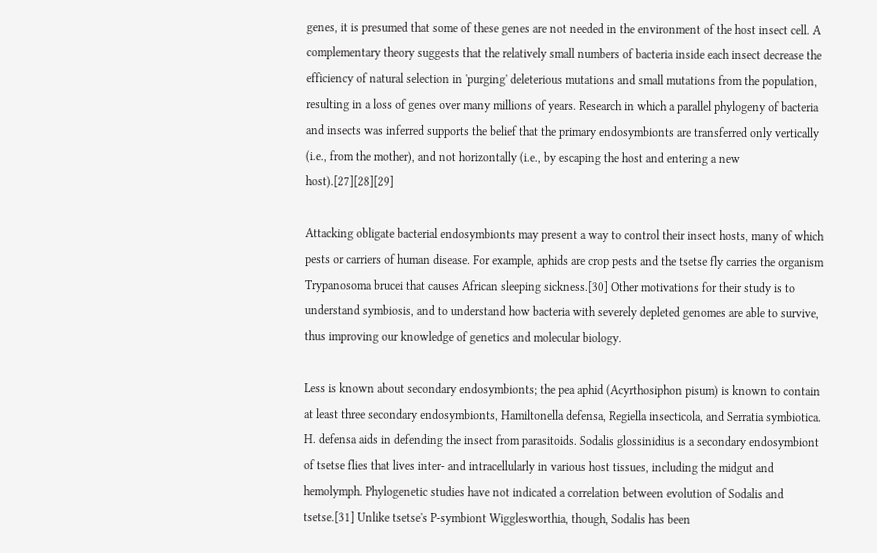genes, it is presumed that some of these genes are not needed in the environment of the host insect cell. A complementary theory suggests that the relatively small numbers of bacteria inside each insect decrease the efficiency of natural selection in 'purging' deleterious mutations and small mutations from the population, resulting in a loss of genes over many millions of years. Research in which a parallel phylogeny of bacteria and insects was inferred supports the belief that the primary endosymbionts are transferred only vertically (i.e., from the mother), and not horizontally (i.e., by escaping the host and entering a new host).[27][28][29]

Attacking obligate bacterial endosymbionts may present a way to control their insect hosts, many of which pests or carriers of human disease. For example, aphids are crop pests and the tsetse fly carries the organism Trypanosoma brucei that causes African sleeping sickness.[30] Other motivations for their study is to understand symbiosis, and to understand how bacteria with severely depleted genomes are able to survive, thus improving our knowledge of genetics and molecular biology.

Less is known about secondary endosymbionts; the pea aphid (Acyrthosiphon pisum) is known to contain at least three secondary endosymbionts, Hamiltonella defensa, Regiella insecticola, and Serratia symbiotica. H. defensa aids in defending the insect from parasitoids. Sodalis glossinidius is a secondary endosymbiont of tsetse flies that lives inter- and intracellularly in various host tissues, including the midgut and hemolymph. Phylogenetic studies have not indicated a correlation between evolution of Sodalis and tsetse.[31] Unlike tsetse's P-symbiont Wigglesworthia, though, Sodalis has been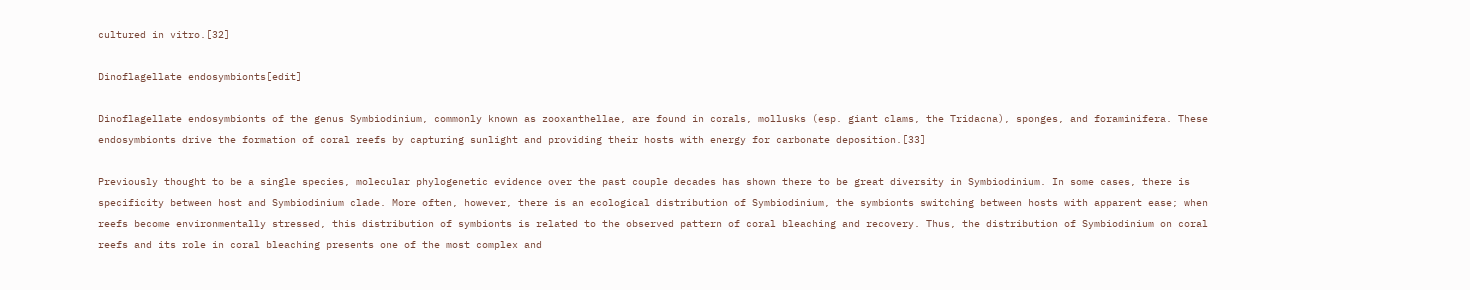cultured in vitro.[32]

Dinoflagellate endosymbionts[edit]

Dinoflagellate endosymbionts of the genus Symbiodinium, commonly known as zooxanthellae, are found in corals, mollusks (esp. giant clams, the Tridacna), sponges, and foraminifera. These endosymbionts drive the formation of coral reefs by capturing sunlight and providing their hosts with energy for carbonate deposition.[33]

Previously thought to be a single species, molecular phylogenetic evidence over the past couple decades has shown there to be great diversity in Symbiodinium. In some cases, there is specificity between host and Symbiodinium clade. More often, however, there is an ecological distribution of Symbiodinium, the symbionts switching between hosts with apparent ease; when reefs become environmentally stressed, this distribution of symbionts is related to the observed pattern of coral bleaching and recovery. Thus, the distribution of Symbiodinium on coral reefs and its role in coral bleaching presents one of the most complex and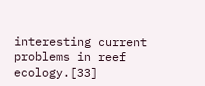interesting current problems in reef ecology.[33]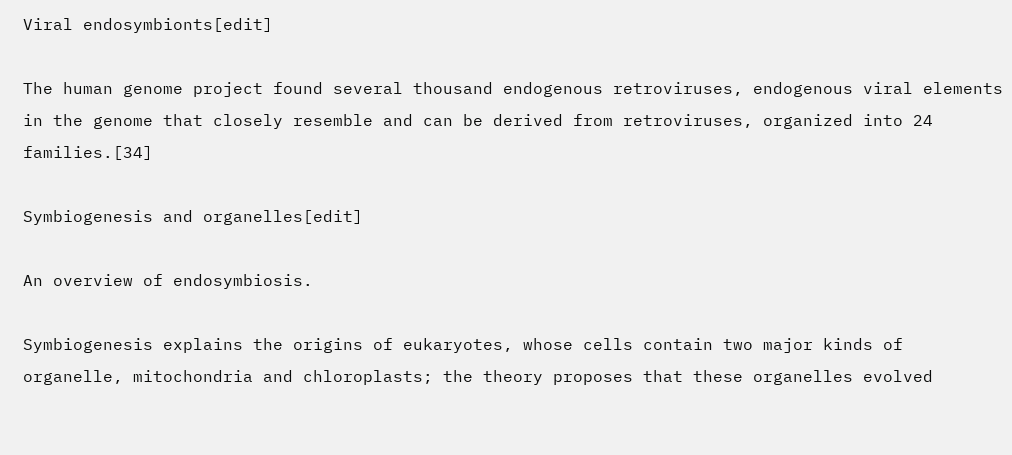Viral endosymbionts[edit]

The human genome project found several thousand endogenous retroviruses, endogenous viral elements in the genome that closely resemble and can be derived from retroviruses, organized into 24 families.[34]

Symbiogenesis and organelles[edit]

An overview of endosymbiosis.

Symbiogenesis explains the origins of eukaryotes, whose cells contain two major kinds of organelle, mitochondria and chloroplasts; the theory proposes that these organelles evolved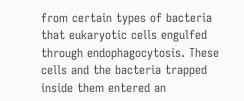from certain types of bacteria that eukaryotic cells engulfed through endophagocytosis. These cells and the bacteria trapped inside them entered an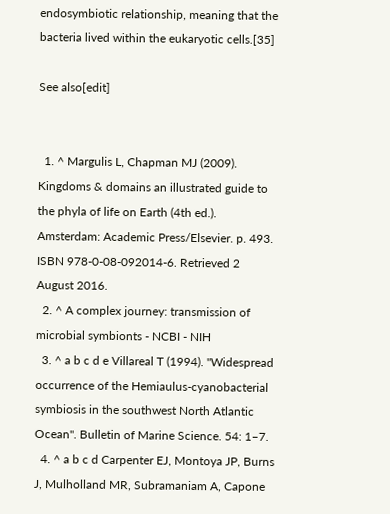endosymbiotic relationship, meaning that the bacteria lived within the eukaryotic cells.[35]

See also[edit]


  1. ^ Margulis L, Chapman MJ (2009). Kingdoms & domains an illustrated guide to the phyla of life on Earth (4th ed.). Amsterdam: Academic Press/Elsevier. p. 493. ISBN 978-0-08-092014-6. Retrieved 2 August 2016.
  2. ^ A complex journey: transmission of microbial symbionts - NCBI - NIH
  3. ^ a b c d e Villareal T (1994). "Widespread occurrence of the Hemiaulus-cyanobacterial symbiosis in the southwest North Atlantic Ocean". Bulletin of Marine Science. 54: 1–7.
  4. ^ a b c d Carpenter EJ, Montoya JP, Burns J, Mulholland MR, Subramaniam A, Capone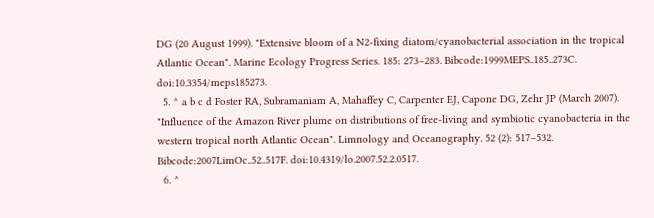DG (20 August 1999). "Extensive bloom of a N2-fixing diatom/cyanobacterial association in the tropical Atlantic Ocean". Marine Ecology Progress Series. 185: 273–283. Bibcode:1999MEPS..185..273C. doi:10.3354/meps185273.
  5. ^ a b c d Foster RA, Subramaniam A, Mahaffey C, Carpenter EJ, Capone DG, Zehr JP (March 2007). "Influence of the Amazon River plume on distributions of free-living and symbiotic cyanobacteria in the western tropical north Atlantic Ocean". Limnology and Oceanography. 52 (2): 517–532. Bibcode:2007LimOc..52..517F. doi:10.4319/lo.2007.52.2.0517.
  6. ^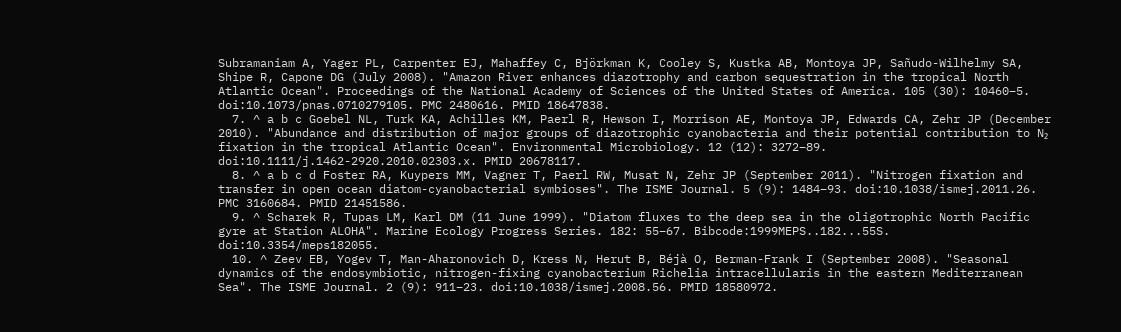Subramaniam A, Yager PL, Carpenter EJ, Mahaffey C, Björkman K, Cooley S, Kustka AB, Montoya JP, Sañudo-Wilhelmy SA, Shipe R, Capone DG (July 2008). "Amazon River enhances diazotrophy and carbon sequestration in the tropical North Atlantic Ocean". Proceedings of the National Academy of Sciences of the United States of America. 105 (30): 10460–5. doi:10.1073/pnas.0710279105. PMC 2480616. PMID 18647838.
  7. ^ a b c Goebel NL, Turk KA, Achilles KM, Paerl R, Hewson I, Morrison AE, Montoya JP, Edwards CA, Zehr JP (December 2010). "Abundance and distribution of major groups of diazotrophic cyanobacteria and their potential contribution to N₂ fixation in the tropical Atlantic Ocean". Environmental Microbiology. 12 (12): 3272–89. doi:10.1111/j.1462-2920.2010.02303.x. PMID 20678117.
  8. ^ a b c d Foster RA, Kuypers MM, Vagner T, Paerl RW, Musat N, Zehr JP (September 2011). "Nitrogen fixation and transfer in open ocean diatom-cyanobacterial symbioses". The ISME Journal. 5 (9): 1484–93. doi:10.1038/ismej.2011.26. PMC 3160684. PMID 21451586.
  9. ^ Scharek R, Tupas LM, Karl DM (11 June 1999). "Diatom fluxes to the deep sea in the oligotrophic North Pacific gyre at Station ALOHA". Marine Ecology Progress Series. 182: 55–67. Bibcode:1999MEPS..182...55S. doi:10.3354/meps182055.
  10. ^ Zeev EB, Yogev T, Man-Aharonovich D, Kress N, Herut B, Béjà O, Berman-Frank I (September 2008). "Seasonal dynamics of the endosymbiotic, nitrogen-fixing cyanobacterium Richelia intracellularis in the eastern Mediterranean Sea". The ISME Journal. 2 (9): 911–23. doi:10.1038/ismej.2008.56. PMID 18580972.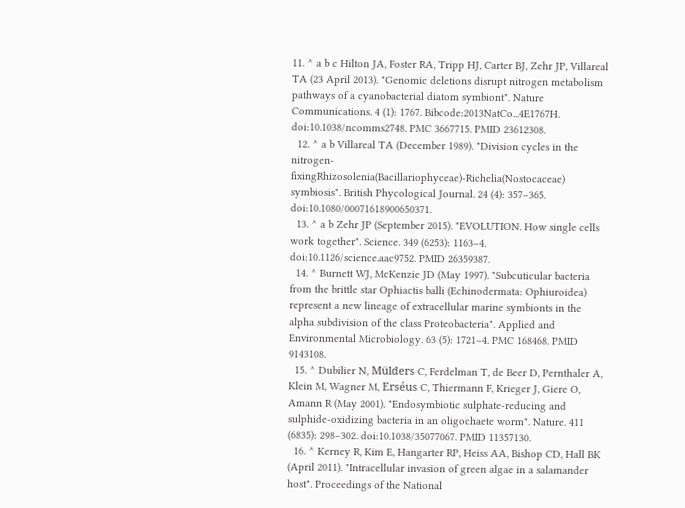11. ^ a b c Hilton JA, Foster RA, Tripp HJ, Carter BJ, Zehr JP, Villareal TA (23 April 2013). "Genomic deletions disrupt nitrogen metabolism pathways of a cyanobacterial diatom symbiont". Nature Communications. 4 (1): 1767. Bibcode:2013NatCo...4E1767H. doi:10.1038/ncomms2748. PMC 3667715. PMID 23612308.
  12. ^ a b Villareal TA (December 1989). "Division cycles in the nitrogen-fixingRhizosolenia(Bacillariophyceae)-Richelia(Nostocaceae) symbiosis". British Phycological Journal. 24 (4): 357–365. doi:10.1080/00071618900650371.
  13. ^ a b Zehr JP (September 2015). "EVOLUTION. How single cells work together". Science. 349 (6253): 1163–4. doi:10.1126/science.aac9752. PMID 26359387.
  14. ^ Burnett WJ, McKenzie JD (May 1997). "Subcuticular bacteria from the brittle star Ophiactis balli (Echinodermata: Ophiuroidea) represent a new lineage of extracellular marine symbionts in the alpha subdivision of the class Proteobacteria". Applied and Environmental Microbiology. 63 (5): 1721–4. PMC 168468. PMID 9143108.
  15. ^ Dubilier N, Mülders C, Ferdelman T, de Beer D, Pernthaler A, Klein M, Wagner M, Erséus C, Thiermann F, Krieger J, Giere O, Amann R (May 2001). "Endosymbiotic sulphate-reducing and sulphide-oxidizing bacteria in an oligochaete worm". Nature. 411 (6835): 298–302. doi:10.1038/35077067. PMID 11357130.
  16. ^ Kerney R, Kim E, Hangarter RP, Heiss AA, Bishop CD, Hall BK (April 2011). "Intracellular invasion of green algae in a salamander host". Proceedings of the National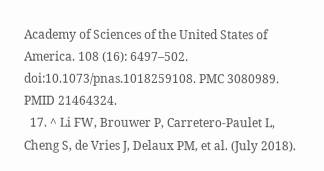Academy of Sciences of the United States of America. 108 (16): 6497–502. doi:10.1073/pnas.1018259108. PMC 3080989. PMID 21464324.
  17. ^ Li FW, Brouwer P, Carretero-Paulet L, Cheng S, de Vries J, Delaux PM, et al. (July 2018).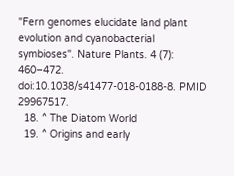"Fern genomes elucidate land plant evolution and cyanobacterial symbioses". Nature Plants. 4 (7): 460–472. doi:10.1038/s41477-018-0188-8. PMID 29967517.
  18. ^ The Diatom World
  19. ^ Origins and early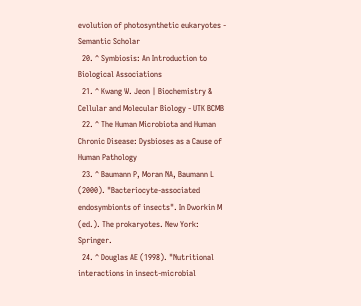evolution of photosynthetic eukaryotes - Semantic Scholar
  20. ^ Symbiosis: An Introduction to Biological Associations
  21. ^ Kwang W. Jeon | Biochemistry & Cellular and Molecular Biology - UTK BCMB
  22. ^ The Human Microbiota and Human Chronic Disease: Dysbioses as a Cause of Human Pathology
  23. ^ Baumann P, Moran NA, Baumann L (2000). "Bacteriocyte-associated endosymbionts of insects". In Dworkin M (ed.). The prokaryotes. New York: Springer.
  24. ^ Douglas AE (1998). "Nutritional interactions in insect-microbial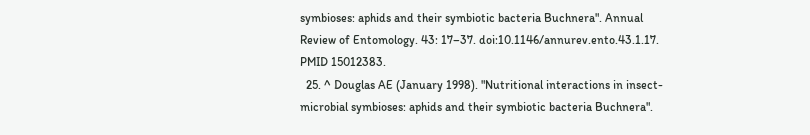symbioses: aphids and their symbiotic bacteria Buchnera". Annual Review of Entomology. 43: 17–37. doi:10.1146/annurev.ento.43.1.17. PMID 15012383.
  25. ^ Douglas AE (January 1998). "Nutritional interactions in insect-microbial symbioses: aphids and their symbiotic bacteria Buchnera".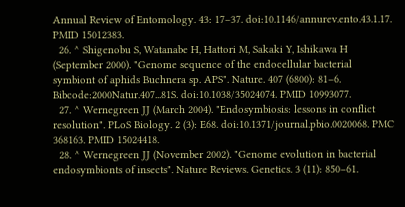Annual Review of Entomology. 43: 17–37. doi:10.1146/annurev.ento.43.1.17. PMID 15012383.
  26. ^ Shigenobu S, Watanabe H, Hattori M, Sakaki Y, Ishikawa H (September 2000). "Genome sequence of the endocellular bacterial symbiont of aphids Buchnera sp. APS". Nature. 407 (6800): 81–6. Bibcode:2000Natur.407...81S. doi:10.1038/35024074. PMID 10993077.
  27. ^ Wernegreen JJ (March 2004). "Endosymbiosis: lessons in conflict resolution". PLoS Biology. 2 (3): E68. doi:10.1371/journal.pbio.0020068. PMC 368163. PMID 15024418.
  28. ^ Wernegreen JJ (November 2002). "Genome evolution in bacterial endosymbionts of insects". Nature Reviews. Genetics. 3 (11): 850–61.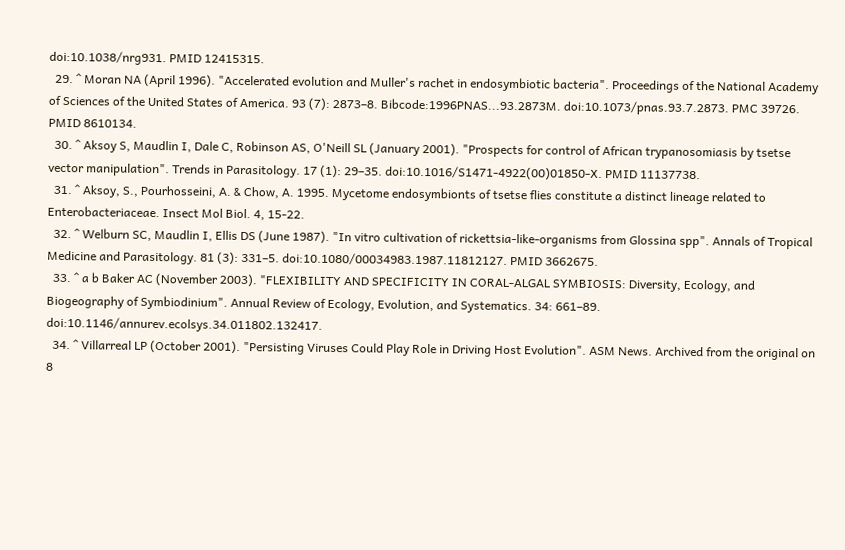doi:10.1038/nrg931. PMID 12415315.
  29. ^ Moran NA (April 1996). "Accelerated evolution and Muller's rachet in endosymbiotic bacteria". Proceedings of the National Academy of Sciences of the United States of America. 93 (7): 2873–8. Bibcode:1996PNAS...93.2873M. doi:10.1073/pnas.93.7.2873. PMC 39726. PMID 8610134.
  30. ^ Aksoy S, Maudlin I, Dale C, Robinson AS, O'Neill SL (January 2001). "Prospects for control of African trypanosomiasis by tsetse vector manipulation". Trends in Parasitology. 17 (1): 29–35. doi:10.1016/S1471-4922(00)01850-X. PMID 11137738.
  31. ^ Aksoy, S., Pourhosseini, A. & Chow, A. 1995. Mycetome endosymbionts of tsetse flies constitute a distinct lineage related to Enterobacteriaceae. Insect Mol Biol. 4, 15-22.
  32. ^ Welburn SC, Maudlin I, Ellis DS (June 1987). "In vitro cultivation of rickettsia-like-organisms from Glossina spp". Annals of Tropical Medicine and Parasitology. 81 (3): 331–5. doi:10.1080/00034983.1987.11812127. PMID 3662675.
  33. ^ a b Baker AC (November 2003). "FLEXIBILITY AND SPECIFICITY IN CORAL-ALGAL SYMBIOSIS: Diversity, Ecology, and Biogeography of Symbiodinium". Annual Review of Ecology, Evolution, and Systematics. 34: 661–89. doi:10.1146/annurev.ecolsys.34.011802.132417.
  34. ^ Villarreal LP (October 2001). "Persisting Viruses Could Play Role in Driving Host Evolution". ASM News. Archived from the original on 8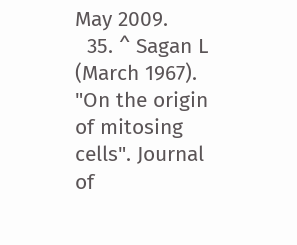May 2009.
  35. ^ Sagan L (March 1967). "On the origin of mitosing cells". Journal of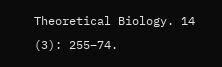Theoretical Biology. 14 (3): 255–74.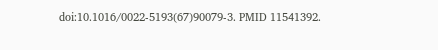doi:10.1016/0022-5193(67)90079-3. PMID 11541392.